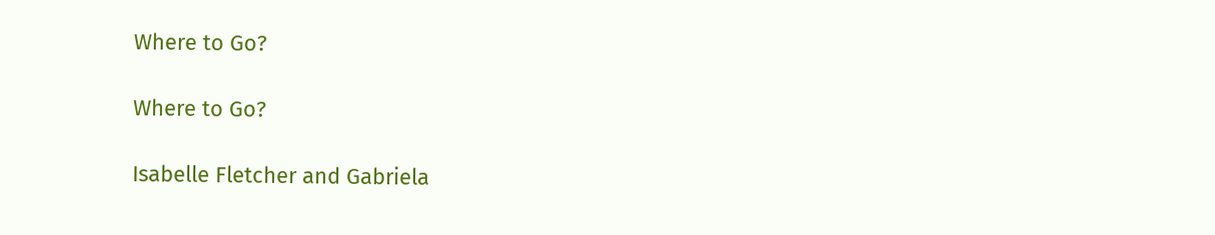Where to Go?

Where to Go?

Isabelle Fletcher and Gabriela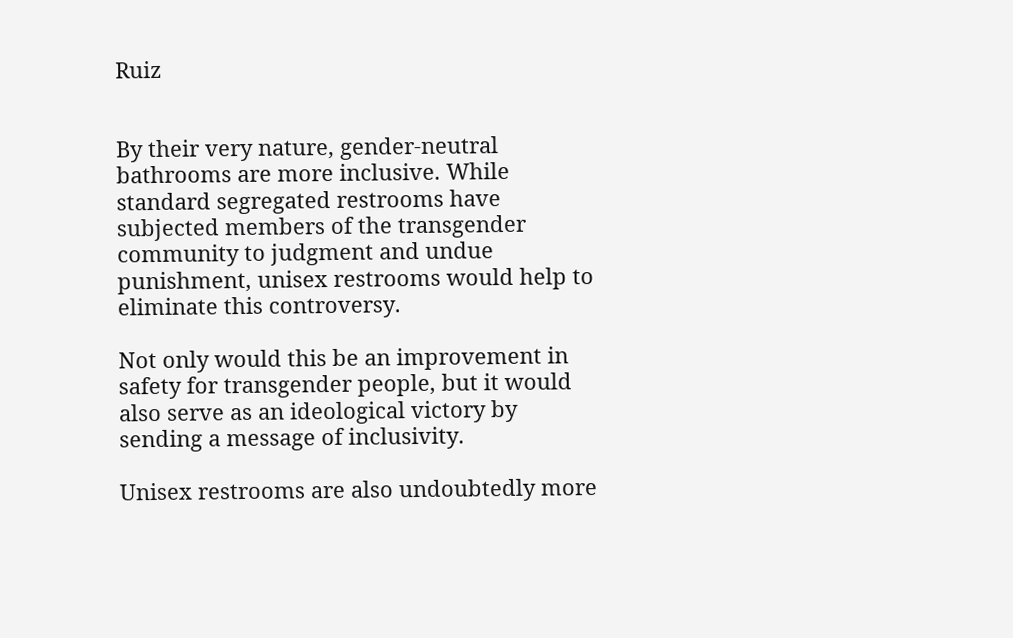Ruiz


By their very nature, gender-neutral bathrooms are more inclusive. While standard segregated restrooms have subjected members of the transgender community to judgment and undue punishment, unisex restrooms would help to eliminate this controversy.

Not only would this be an improvement in safety for transgender people, but it would also serve as an ideological victory by sending a message of inclusivity.

Unisex restrooms are also undoubtedly more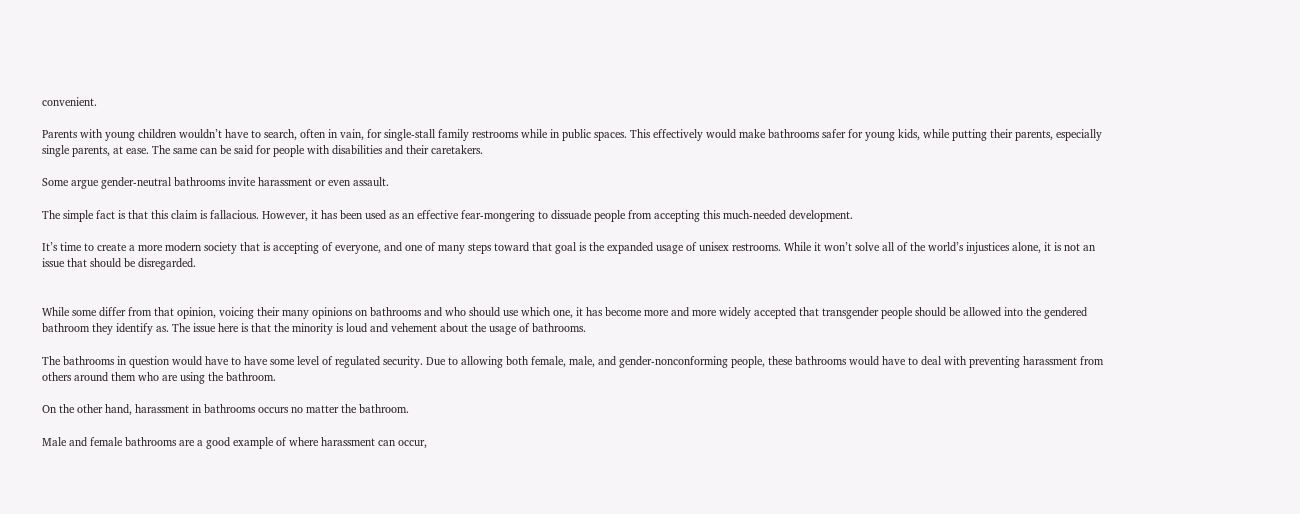convenient.

Parents with young children wouldn’t have to search, often in vain, for single-stall family restrooms while in public spaces. This effectively would make bathrooms safer for young kids, while putting their parents, especially single parents, at ease. The same can be said for people with disabilities and their caretakers.

Some argue gender-neutral bathrooms invite harassment or even assault.

The simple fact is that this claim is fallacious. However, it has been used as an effective fear-mongering to dissuade people from accepting this much-needed development.

It’s time to create a more modern society that is accepting of everyone, and one of many steps toward that goal is the expanded usage of unisex restrooms. While it won’t solve all of the world’s injustices alone, it is not an issue that should be disregarded.


While some differ from that opinion, voicing their many opinions on bathrooms and who should use which one, it has become more and more widely accepted that transgender people should be allowed into the gendered bathroom they identify as. The issue here is that the minority is loud and vehement about the usage of bathrooms.

The bathrooms in question would have to have some level of regulated security. Due to allowing both female, male, and gender-nonconforming people, these bathrooms would have to deal with preventing harassment from others around them who are using the bathroom.

On the other hand, harassment in bathrooms occurs no matter the bathroom.

Male and female bathrooms are a good example of where harassment can occur,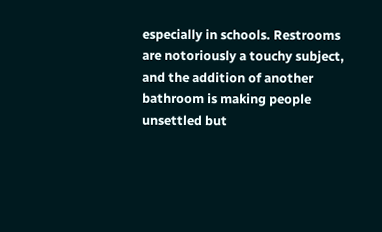especially in schools. Restrooms are notoriously a touchy subject, and the addition of another bathroom is making people unsettled but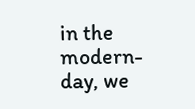in the modern-day, we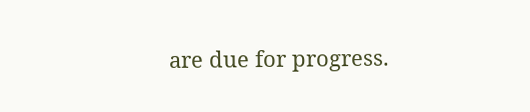are due for progress.